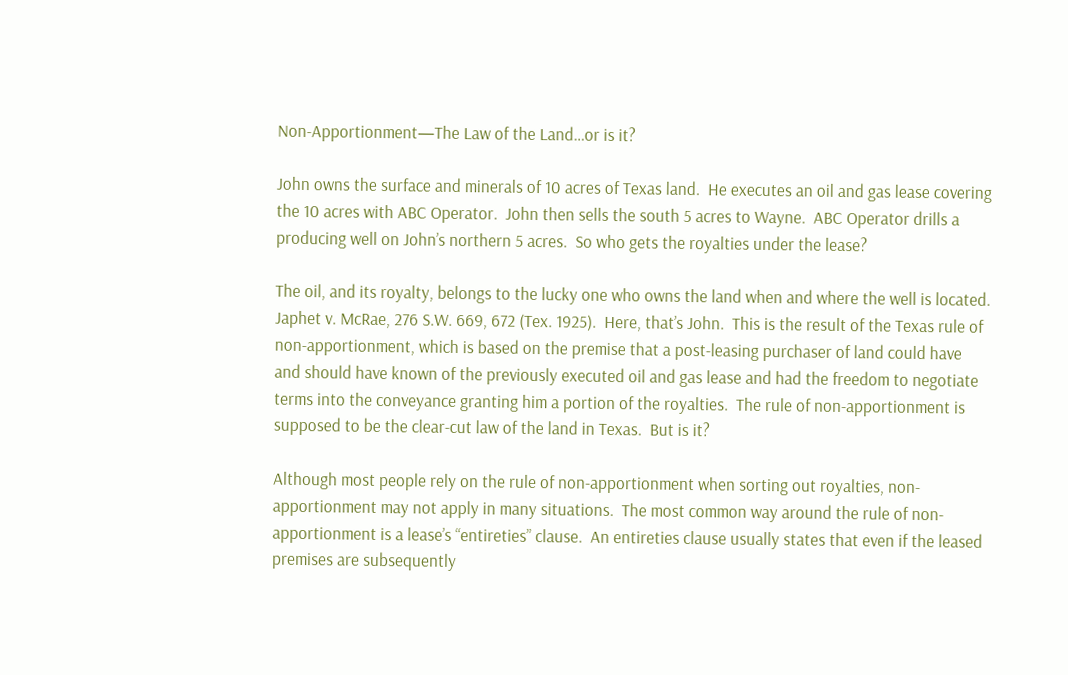Non-Apportionment—The Law of the Land…or is it?

John owns the surface and minerals of 10 acres of Texas land.  He executes an oil and gas lease covering the 10 acres with ABC Operator.  John then sells the south 5 acres to Wayne.  ABC Operator drills a producing well on John’s northern 5 acres.  So who gets the royalties under the lease?

The oil, and its royalty, belongs to the lucky one who owns the land when and where the well is located.  Japhet v. McRae, 276 S.W. 669, 672 (Tex. 1925).  Here, that’s John.  This is the result of the Texas rule of non-apportionment, which is based on the premise that a post-leasing purchaser of land could have and should have known of the previously executed oil and gas lease and had the freedom to negotiate terms into the conveyance granting him a portion of the royalties.  The rule of non-apportionment is supposed to be the clear-cut law of the land in Texas.  But is it?

Although most people rely on the rule of non-apportionment when sorting out royalties, non-apportionment may not apply in many situations.  The most common way around the rule of non-apportionment is a lease’s “entireties” clause.  An entireties clause usually states that even if the leased premises are subsequently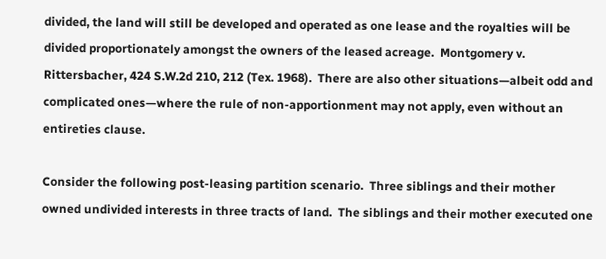divided, the land will still be developed and operated as one lease and the royalties will be divided proportionately amongst the owners of the leased acreage.  Montgomery v. Rittersbacher, 424 S.W.2d 210, 212 (Tex. 1968).  There are also other situations—albeit odd and complicated ones—where the rule of non-apportionment may not apply, even without an entireties clause.

Consider the following post-leasing partition scenario.  Three siblings and their mother owned undivided interests in three tracts of land.  The siblings and their mother executed one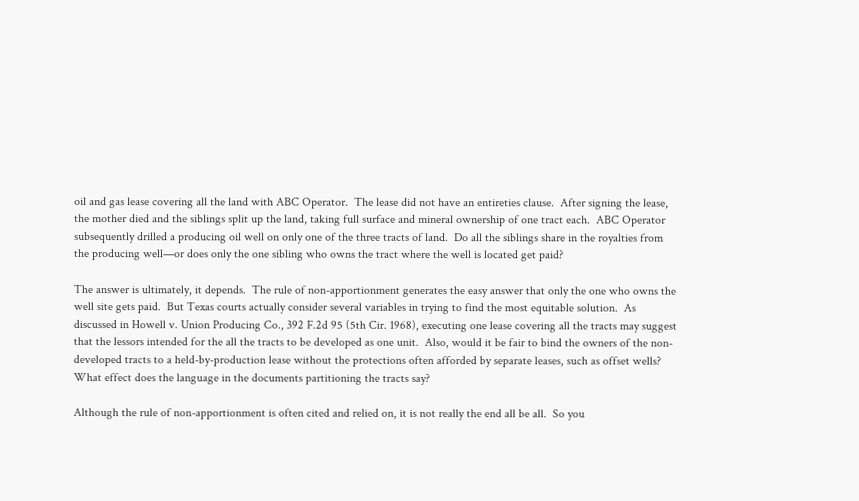oil and gas lease covering all the land with ABC Operator.  The lease did not have an entireties clause.  After signing the lease, the mother died and the siblings split up the land, taking full surface and mineral ownership of one tract each.  ABC Operator subsequently drilled a producing oil well on only one of the three tracts of land.  Do all the siblings share in the royalties from the producing well—or does only the one sibling who owns the tract where the well is located get paid?

The answer is ultimately, it depends.  The rule of non-apportionment generates the easy answer that only the one who owns the well site gets paid.  But Texas courts actually consider several variables in trying to find the most equitable solution.  As discussed in Howell v. Union Producing Co., 392 F.2d 95 (5th Cir. 1968), executing one lease covering all the tracts may suggest that the lessors intended for the all the tracts to be developed as one unit.  Also, would it be fair to bind the owners of the non-developed tracts to a held-by-production lease without the protections often afforded by separate leases, such as offset wells?  What effect does the language in the documents partitioning the tracts say?

Although the rule of non-apportionment is often cited and relied on, it is not really the end all be all.  So you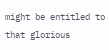might be entitled to that glorious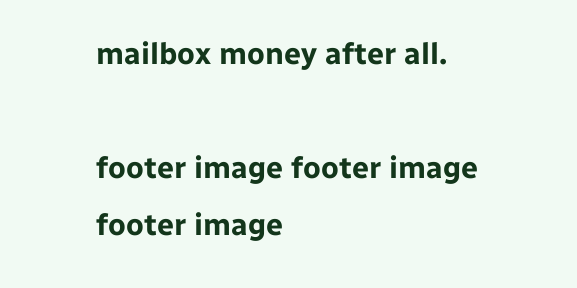mailbox money after all.

footer image footer image footer image